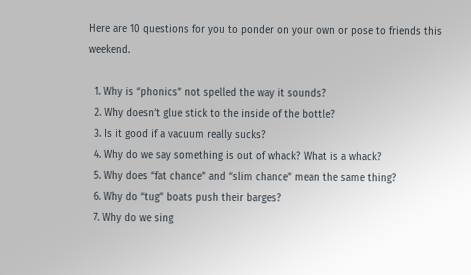Here are 10 questions for you to ponder on your own or pose to friends this weekend.

  1. Why is “phonics” not spelled the way it sounds?
  2. Why doesn’t glue stick to the inside of the bottle?
  3. Is it good if a vacuum really sucks?
  4. Why do we say something is out of whack? What is a whack?
  5. Why does “fat chance” and “slim chance” mean the same thing?
  6. Why do “tug” boats push their barges?
  7. Why do we sing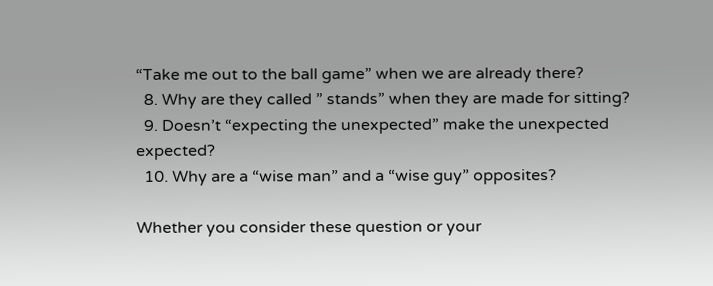“Take me out to the ball game” when we are already there?
  8. Why are they called ” stands” when they are made for sitting?
  9. Doesn’t “expecting the unexpected” make the unexpected expected?
  10. Why are a “wise man” and a “wise guy” opposites?

Whether you consider these question or your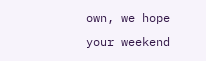own, we hope your weekend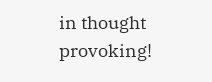in thought provoking!